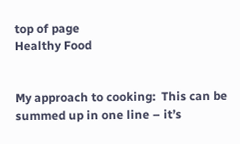top of page
Healthy Food


My approach to cooking:  This can be summed up in one line – it’s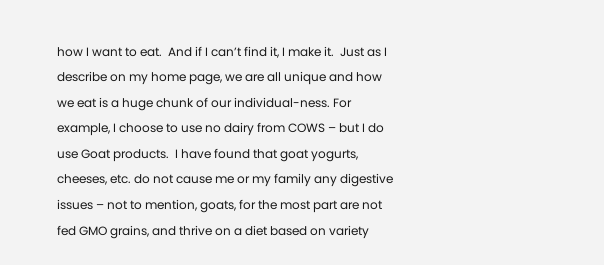how I want to eat.  And if I can’t find it, I make it.  Just as I describe on my home page, we are all unique and how we eat is a huge chunk of our individual-ness. For example, I choose to use no dairy from COWS – but I do use Goat products.  I have found that goat yogurts, cheeses, etc. do not cause me or my family any digestive issues – not to mention, goats, for the most part are not fed GMO grains, and thrive on a diet based on variety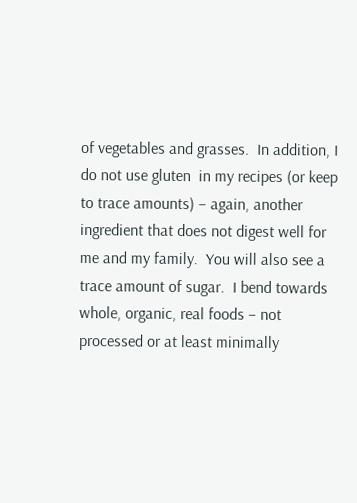of vegetables and grasses.  In addition, I do not use gluten  in my recipes (or keep to trace amounts) – again, another ingredient that does not digest well for me and my family.  You will also see a trace amount of sugar.  I bend towards whole, organic, real foods – not processed or at least minimally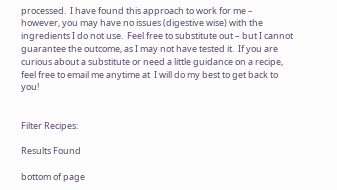processed.  I have found this approach to work for me – however, you may have no issues (digestive wise) with the ingredients I do not use.  Feel free to substitute out – but I cannot guarantee the outcome, as I may not have tested it.  If you are curious about a substitute or need a little guidance on a recipe, feel free to email me anytime at  I will do my best to get back to you!


Filter Recipes:

Results Found

bottom of page